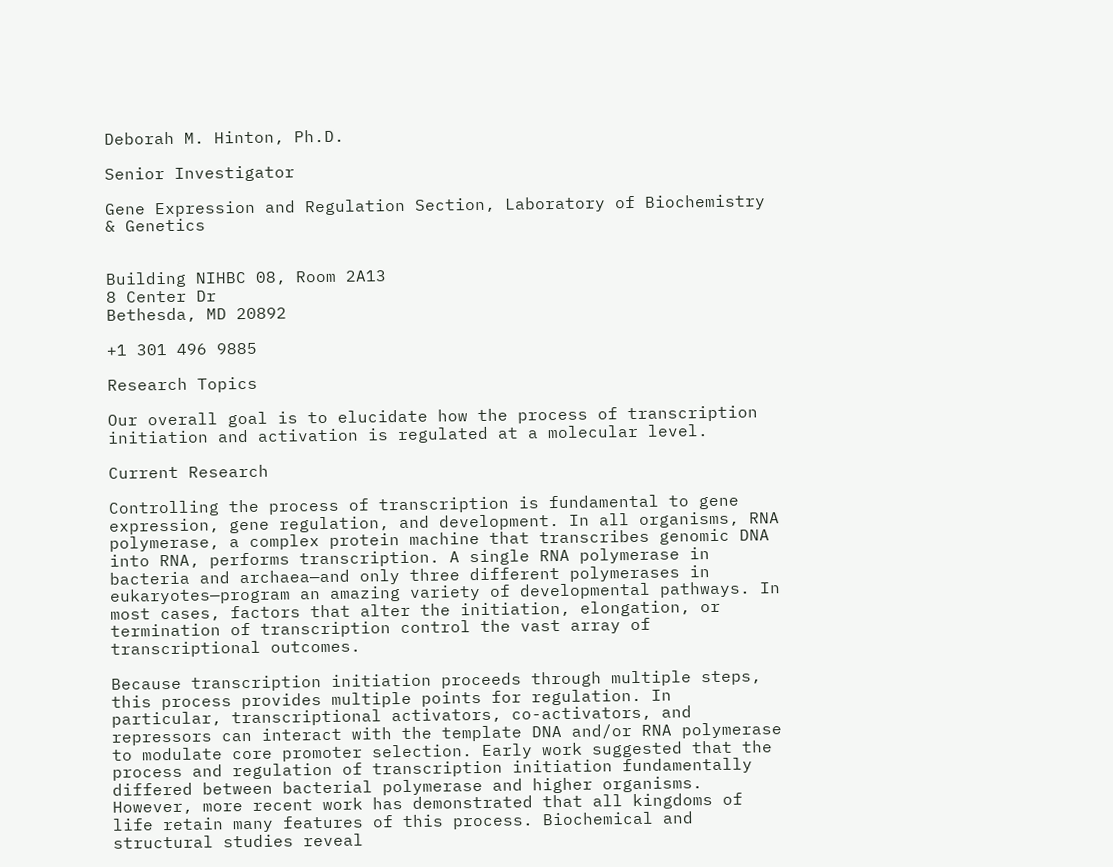Deborah M. Hinton, Ph.D.

Senior Investigator

Gene Expression and Regulation Section, Laboratory of Biochemistry & Genetics


Building NIHBC 08, Room 2A13
8 Center Dr
Bethesda, MD 20892

+1 301 496 9885

Research Topics

Our overall goal is to elucidate how the process of transcription initiation and activation is regulated at a molecular level.

Current Research

Controlling the process of transcription is fundamental to gene expression, gene regulation, and development. In all organisms, RNA polymerase, a complex protein machine that transcribes genomic DNA into RNA, performs transcription. A single RNA polymerase in bacteria and archaea—and only three different polymerases in eukaryotes—program an amazing variety of developmental pathways. In most cases, factors that alter the initiation, elongation, or termination of transcription control the vast array of transcriptional outcomes.

Because transcription initiation proceeds through multiple steps, this process provides multiple points for regulation. In particular, transcriptional activators, co-activators, and repressors can interact with the template DNA and/or RNA polymerase to modulate core promoter selection. Early work suggested that the process and regulation of transcription initiation fundamentally differed between bacterial polymerase and higher organisms. However, more recent work has demonstrated that all kingdoms of life retain many features of this process. Biochemical and structural studies reveal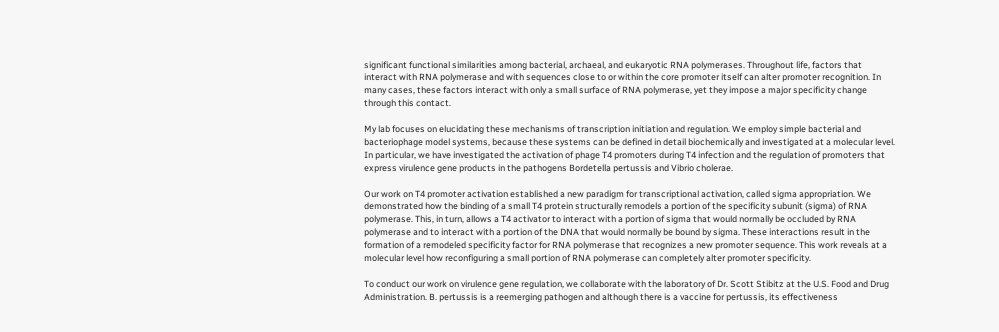significant functional similarities among bacterial, archaeal, and eukaryotic RNA polymerases. Throughout life, factors that interact with RNA polymerase and with sequences close to or within the core promoter itself can alter promoter recognition. In many cases, these factors interact with only a small surface of RNA polymerase, yet they impose a major specificity change through this contact.

My lab focuses on elucidating these mechanisms of transcription initiation and regulation. We employ simple bacterial and bacteriophage model systems, because these systems can be defined in detail biochemically and investigated at a molecular level. In particular, we have investigated the activation of phage T4 promoters during T4 infection and the regulation of promoters that express virulence gene products in the pathogens Bordetella pertussis and Vibrio cholerae.

Our work on T4 promoter activation established a new paradigm for transcriptional activation, called sigma appropriation. We demonstrated how the binding of a small T4 protein structurally remodels a portion of the specificity subunit (sigma) of RNA polymerase. This, in turn, allows a T4 activator to interact with a portion of sigma that would normally be occluded by RNA polymerase and to interact with a portion of the DNA that would normally be bound by sigma. These interactions result in the formation of a remodeled specificity factor for RNA polymerase that recognizes a new promoter sequence. This work reveals at a molecular level how reconfiguring a small portion of RNA polymerase can completely alter promoter specificity.

To conduct our work on virulence gene regulation, we collaborate with the laboratory of Dr. Scott Stibitz at the U.S. Food and Drug Administration. B. pertussis is a reemerging pathogen and although there is a vaccine for pertussis, its effectiveness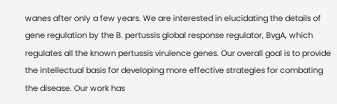wanes after only a few years. We are interested in elucidating the details of gene regulation by the B. pertussis global response regulator, BvgA, which regulates all the known pertussis virulence genes. Our overall goal is to provide the intellectual basis for developing more effective strategies for combating the disease. Our work has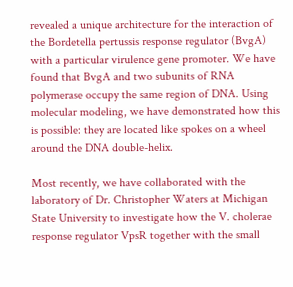revealed a unique architecture for the interaction of the Bordetella pertussis response regulator (BvgA) with a particular virulence gene promoter. We have found that BvgA and two subunits of RNA polymerase occupy the same region of DNA. Using molecular modeling, we have demonstrated how this is possible: they are located like spokes on a wheel around the DNA double-helix.

Most recently, we have collaborated with the laboratory of Dr. Christopher Waters at Michigan State University to investigate how the V. cholerae response regulator VpsR together with the small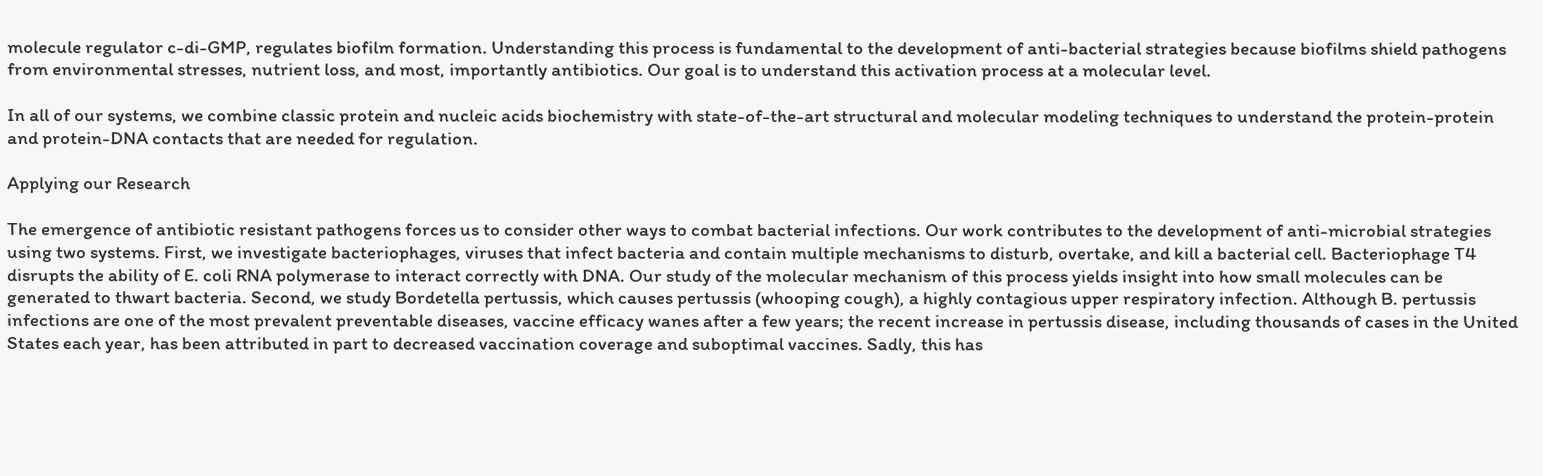molecule regulator c-di-GMP, regulates biofilm formation. Understanding this process is fundamental to the development of anti-bacterial strategies because biofilms shield pathogens from environmental stresses, nutrient loss, and most, importantly antibiotics. Our goal is to understand this activation process at a molecular level.

In all of our systems, we combine classic protein and nucleic acids biochemistry with state-of-the-art structural and molecular modeling techniques to understand the protein-protein and protein-DNA contacts that are needed for regulation.

Applying our Research

The emergence of antibiotic resistant pathogens forces us to consider other ways to combat bacterial infections. Our work contributes to the development of anti-microbial strategies using two systems. First, we investigate bacteriophages, viruses that infect bacteria and contain multiple mechanisms to disturb, overtake, and kill a bacterial cell. Bacteriophage T4 disrupts the ability of E. coli RNA polymerase to interact correctly with DNA. Our study of the molecular mechanism of this process yields insight into how small molecules can be generated to thwart bacteria. Second, we study Bordetella pertussis, which causes pertussis (whooping cough), a highly contagious upper respiratory infection. Although B. pertussis infections are one of the most prevalent preventable diseases, vaccine efficacy wanes after a few years; the recent increase in pertussis disease, including thousands of cases in the United States each year, has been attributed in part to decreased vaccination coverage and suboptimal vaccines. Sadly, this has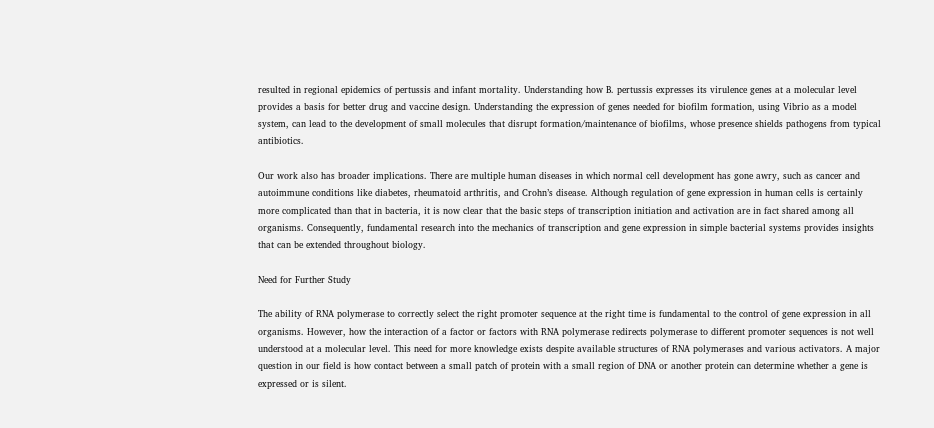resulted in regional epidemics of pertussis and infant mortality. Understanding how B. pertussis expresses its virulence genes at a molecular level provides a basis for better drug and vaccine design. Understanding the expression of genes needed for biofilm formation, using Vibrio as a model system, can lead to the development of small molecules that disrupt formation/maintenance of biofilms, whose presence shields pathogens from typical antibiotics.

Our work also has broader implications. There are multiple human diseases in which normal cell development has gone awry, such as cancer and autoimmune conditions like diabetes, rheumatoid arthritis, and Crohn’s disease. Although regulation of gene expression in human cells is certainly more complicated than that in bacteria, it is now clear that the basic steps of transcription initiation and activation are in fact shared among all organisms. Consequently, fundamental research into the mechanics of transcription and gene expression in simple bacterial systems provides insights that can be extended throughout biology.

Need for Further Study

The ability of RNA polymerase to correctly select the right promoter sequence at the right time is fundamental to the control of gene expression in all organisms. However, how the interaction of a factor or factors with RNA polymerase redirects polymerase to different promoter sequences is not well understood at a molecular level. This need for more knowledge exists despite available structures of RNA polymerases and various activators. A major question in our field is how contact between a small patch of protein with a small region of DNA or another protein can determine whether a gene is expressed or is silent.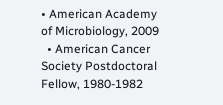• American Academy of Microbiology, 2009
  • American Cancer Society Postdoctoral Fellow, 1980-1982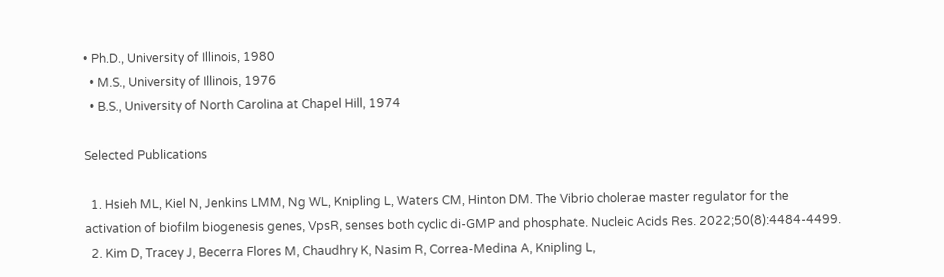• Ph.D., University of Illinois, 1980
  • M.S., University of Illinois, 1976
  • B.S., University of North Carolina at Chapel Hill, 1974

Selected Publications

  1. Hsieh ML, Kiel N, Jenkins LMM, Ng WL, Knipling L, Waters CM, Hinton DM. The Vibrio cholerae master regulator for the activation of biofilm biogenesis genes, VpsR, senses both cyclic di-GMP and phosphate. Nucleic Acids Res. 2022;50(8):4484-4499.
  2. Kim D, Tracey J, Becerra Flores M, Chaudhry K, Nasim R, Correa-Medina A, Knipling L,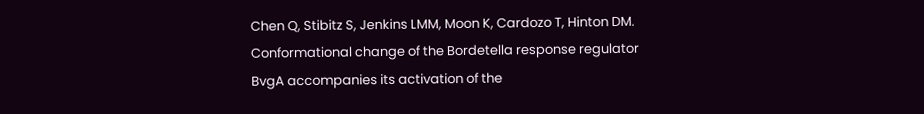Chen Q, Stibitz S, Jenkins LMM, Moon K, Cardozo T, Hinton DM. Conformational change of the Bordetella response regulator BvgA accompanies its activation of the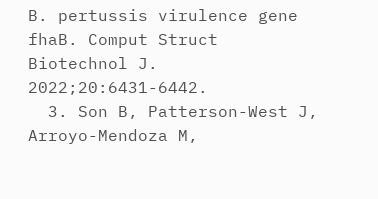B. pertussis virulence gene fhaB. Comput Struct Biotechnol J. 2022;20:6431-6442.
  3. Son B, Patterson-West J, Arroyo-Mendoza M,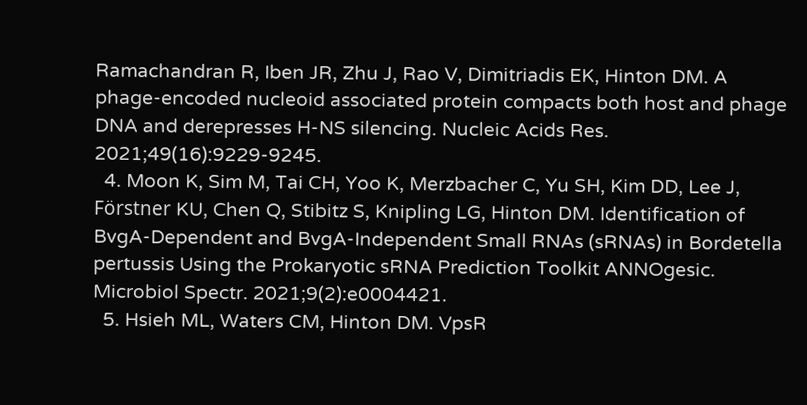Ramachandran R, Iben JR, Zhu J, Rao V, Dimitriadis EK, Hinton DM. A phage-encoded nucleoid associated protein compacts both host and phage DNA and derepresses H-NS silencing. Nucleic Acids Res. 2021;49(16):9229-9245.
  4. Moon K, Sim M, Tai CH, Yoo K, Merzbacher C, Yu SH, Kim DD, Lee J, Förstner KU, Chen Q, Stibitz S, Knipling LG, Hinton DM. Identification of BvgA-Dependent and BvgA-Independent Small RNAs (sRNAs) in Bordetella pertussis Using the Prokaryotic sRNA Prediction Toolkit ANNOgesic. Microbiol Spectr. 2021;9(2):e0004421.
  5. Hsieh ML, Waters CM, Hinton DM. VpsR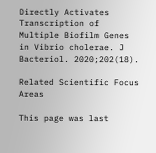Directly Activates Transcription of Multiple Biofilm Genes in Vibrio cholerae. J Bacteriol. 2020;202(18).

Related Scientific Focus Areas

This page was last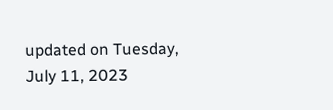updated on Tuesday, July 11, 2023